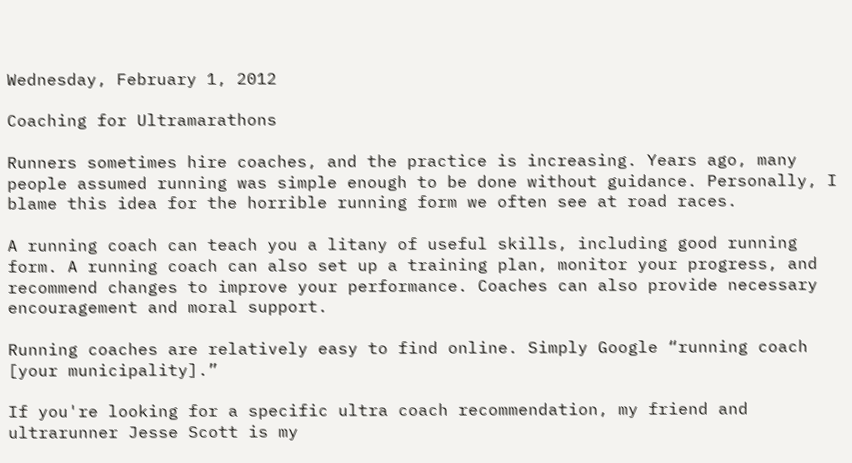Wednesday, February 1, 2012

Coaching for Ultramarathons

Runners sometimes hire coaches, and the practice is increasing. Years ago, many people assumed running was simple enough to be done without guidance. Personally, I blame this idea for the horrible running form we often see at road races.

A running coach can teach you a litany of useful skills, including good running form. A running coach can also set up a training plan, monitor your progress, and recommend changes to improve your performance. Coaches can also provide necessary encouragement and moral support.

Running coaches are relatively easy to find online. Simply Google “running coach [your municipality].”

If you're looking for a specific ultra coach recommendation, my friend and ultrarunner Jesse Scott is my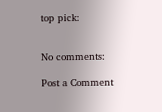top pick:


No comments:

Post a Comment